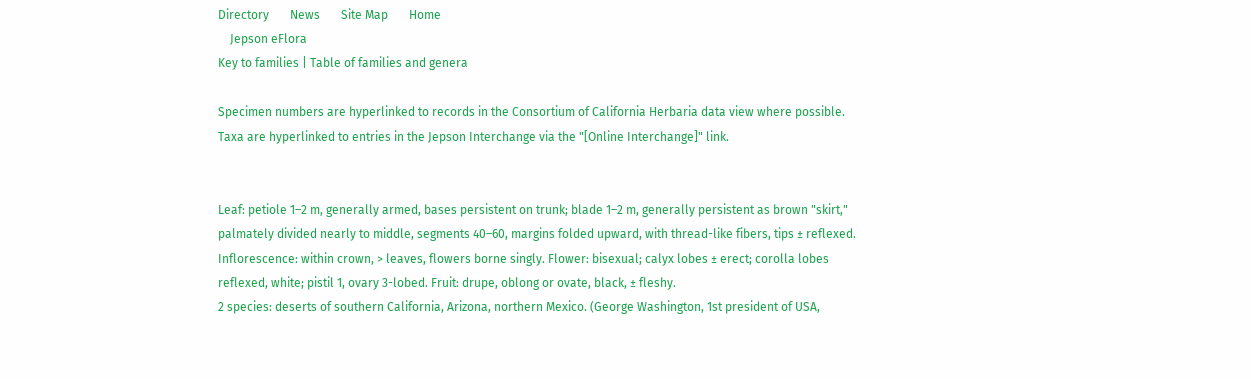Directory       News       Site Map       Home
    Jepson eFlora
Key to families | Table of families and genera

Specimen numbers are hyperlinked to records in the Consortium of California Herbaria data view where possible. Taxa are hyperlinked to entries in the Jepson Interchange via the "[Online Interchange]" link.


Leaf: petiole 1–2 m, generally armed, bases persistent on trunk; blade 1–2 m, generally persistent as brown "skirt," palmately divided nearly to middle, segments 40–60, margins folded upward, with thread-like fibers, tips ± reflexed. Inflorescence: within crown, > leaves, flowers borne singly. Flower: bisexual; calyx lobes ± erect; corolla lobes reflexed, white; pistil 1, ovary 3-lobed. Fruit: drupe, oblong or ovate, black, ± fleshy.
2 species: deserts of southern California, Arizona, northern Mexico. (George Washington, 1st president of USA,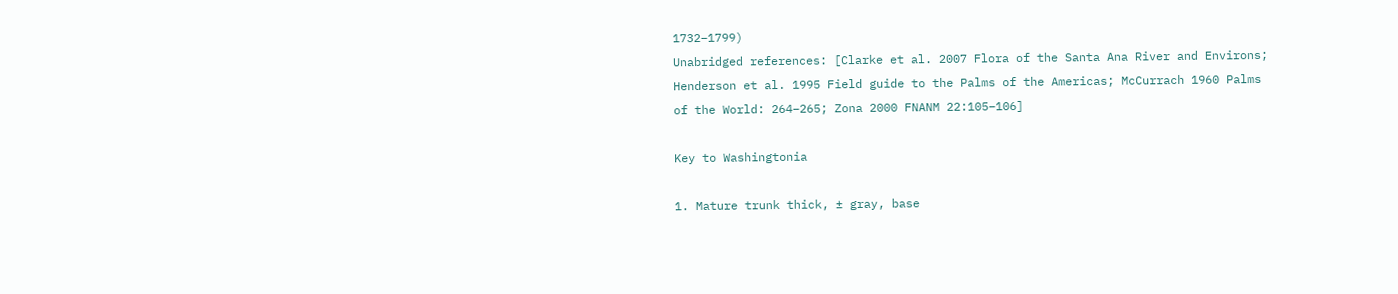1732–1799)
Unabridged references: [Clarke et al. 2007 Flora of the Santa Ana River and Environs; Henderson et al. 1995 Field guide to the Palms of the Americas; McCurrach 1960 Palms of the World: 264–265; Zona 2000 FNANM 22:105–106]

Key to Washingtonia

1. Mature trunk thick, ± gray, base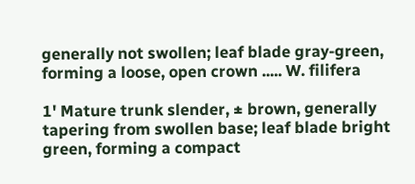generally not swollen; leaf blade gray-green, forming a loose, open crown ..... W. filifera

1' Mature trunk slender, ± brown, generally tapering from swollen base; leaf blade bright green, forming a compact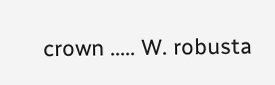crown ..... W. robusta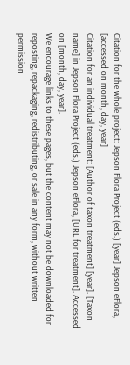Citation for the whole project: Jepson Flora Project (eds.) [year] Jepson eFlora, [accessed on month, day, year]
Citation for an individual treatment: [Author of taxon treatment] [year]. [Taxon name] in Jepson Flora Project (eds.) Jepson eFlora, [URL for treatment]. Accessed on [month, day, year].
We encourage links to these pages, but the content may not be downloaded for reposting, repackaging, redistributing, or sale in any form, without written permission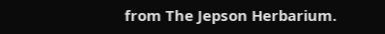from The Jepson Herbarium.